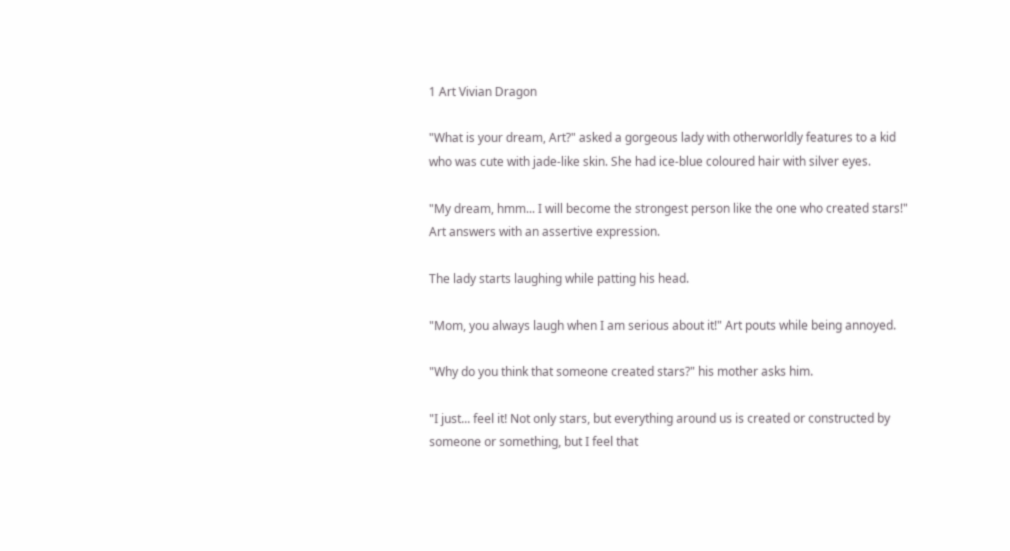1 Art Vivian Dragon

"What is your dream, Art?" asked a gorgeous lady with otherworldly features to a kid who was cute with jade-like skin. She had ice-blue coloured hair with silver eyes.

"My dream, hmm... I will become the strongest person like the one who created stars!" Art answers with an assertive expression.

The lady starts laughing while patting his head.

"Mom, you always laugh when I am serious about it!" Art pouts while being annoyed.

"Why do you think that someone created stars?" his mother asks him.

"I just... feel it! Not only stars, but everything around us is created or constructed by someone or something, but I feel that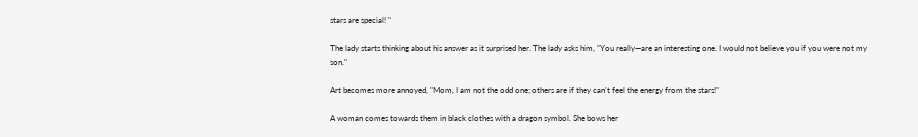stars are special! "

The lady starts thinking about his answer as it surprised her. The lady asks him, "You really—are an interesting one. I would not believe you if you were not my son."

Art becomes more annoyed, "Mom, I am not the odd one; others are if they can't feel the energy from the stars!"

A woman comes towards them in black clothes with a dragon symbol. She bows her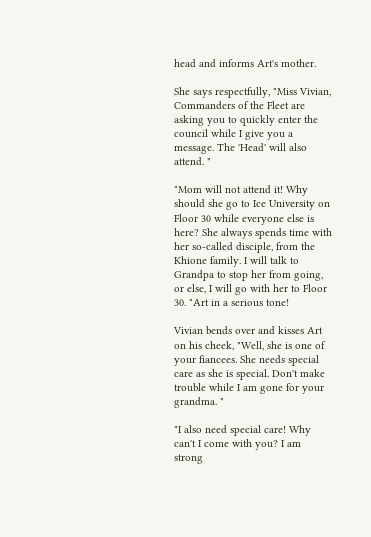head and informs Art's mother.

She says respectfully, "Miss Vivian, Commanders of the Fleet are asking you to quickly enter the council while I give you a message. The 'Head' will also attend. "

"Mom will not attend it! Why should she go to Ice University on Floor 30 while everyone else is here? She always spends time with her so-called disciple, from the Khione family. I will talk to Grandpa to stop her from going, or else, I will go with her to Floor 30. "Art in a serious tone!

Vivian bends over and kisses Art on his cheek, "Well, she is one of your fiancees. She needs special care as she is special. Don't make trouble while I am gone for your grandma. "

"I also need special care! Why can't I come with you? I am strong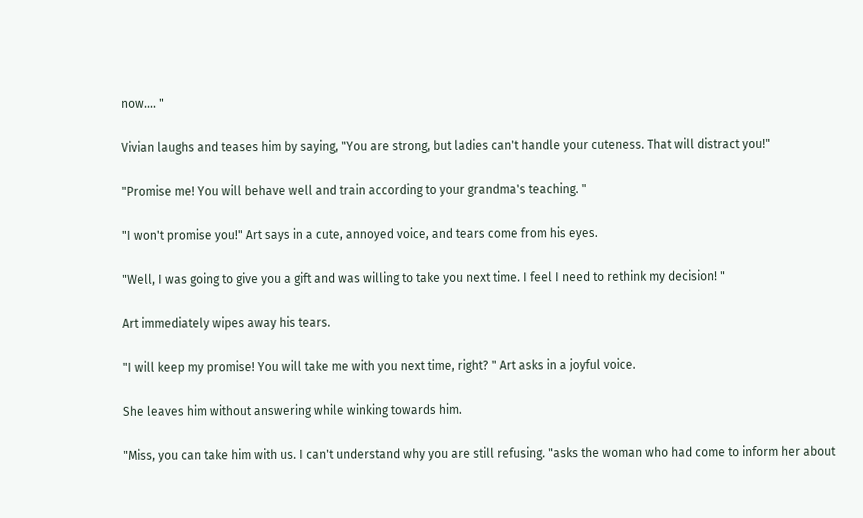now.... "

Vivian laughs and teases him by saying, "You are strong, but ladies can't handle your cuteness. That will distract you!"

"Promise me! You will behave well and train according to your grandma's teaching. "

"I won't promise you!" Art says in a cute, annoyed voice, and tears come from his eyes.

"Well, I was going to give you a gift and was willing to take you next time. I feel I need to rethink my decision! "

Art immediately wipes away his tears.

"I will keep my promise! You will take me with you next time, right? " Art asks in a joyful voice.

She leaves him without answering while winking towards him.

"Miss, you can take him with us. I can't understand why you are still refusing. "asks the woman who had come to inform her about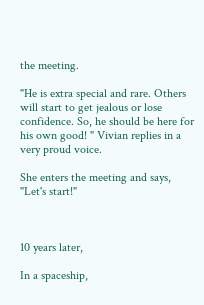the meeting.

"He is extra special and rare. Others will start to get jealous or lose confidence. So, he should be here for his own good! " Vivian replies in a very proud voice.

She enters the meeting and says, "Let's start!"



10 years later,

In a spaceship,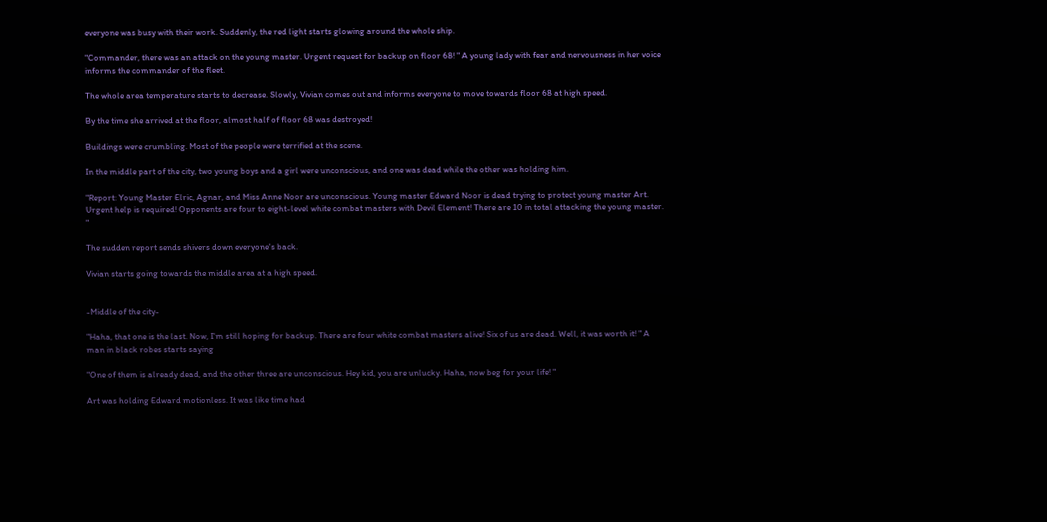everyone was busy with their work. Suddenly, the red light starts glowing around the whole ship.

"Commander, there was an attack on the young master. Urgent request for backup on floor 68! " A young lady with fear and nervousness in her voice informs the commander of the fleet.

The whole area temperature starts to decrease. Slowly, Vivian comes out and informs everyone to move towards floor 68 at high speed.

By the time she arrived at the floor, almost half of floor 68 was destroyed!

Buildings were crumbling. Most of the people were terrified at the scene.

In the middle part of the city, two young boys and a girl were unconscious, and one was dead while the other was holding him.

"Report: Young Master Elric, Agnar, and Miss Anne Noor are unconscious. Young master Edward Noor is dead trying to protect young master Art. Urgent help is required! Opponents are four to eight-level white combat masters with Devil Element! There are 10 in total attacking the young master. "

The sudden report sends shivers down everyone's back.

Vivian starts going towards the middle area at a high speed.


-Middle of the city-

"Haha, that one is the last. Now, I'm still hoping for backup. There are four white combat masters alive! Six of us are dead. Well, it was worth it! " A man in black robes starts saying

"One of them is already dead, and the other three are unconscious. Hey kid, you are unlucky. Haha, now beg for your life! "

Art was holding Edward motionless. It was like time had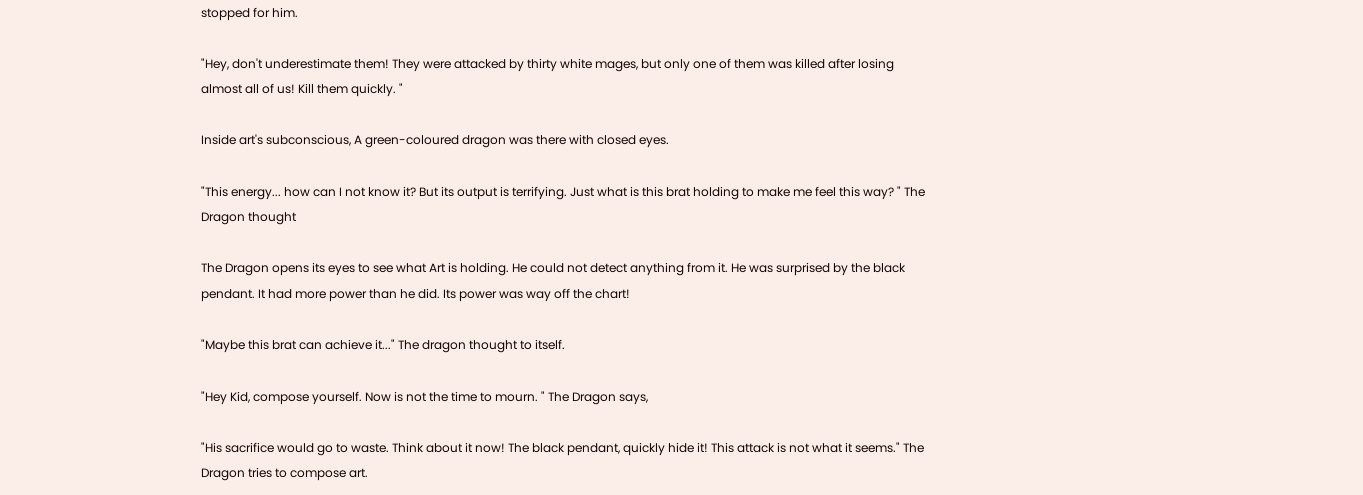stopped for him.

"Hey, don't underestimate them! They were attacked by thirty white mages, but only one of them was killed after losing almost all of us! Kill them quickly. "

Inside art's subconscious, A green-coloured dragon was there with closed eyes.

"This energy... how can I not know it? But its output is terrifying. Just what is this brat holding to make me feel this way? " The Dragon thought

The Dragon opens its eyes to see what Art is holding. He could not detect anything from it. He was surprised by the black pendant. It had more power than he did. Its power was way off the chart!

"Maybe this brat can achieve it..." The dragon thought to itself.

"Hey Kid, compose yourself. Now is not the time to mourn. " The Dragon says,

"His sacrifice would go to waste. Think about it now! The black pendant, quickly hide it! This attack is not what it seems." The Dragon tries to compose art.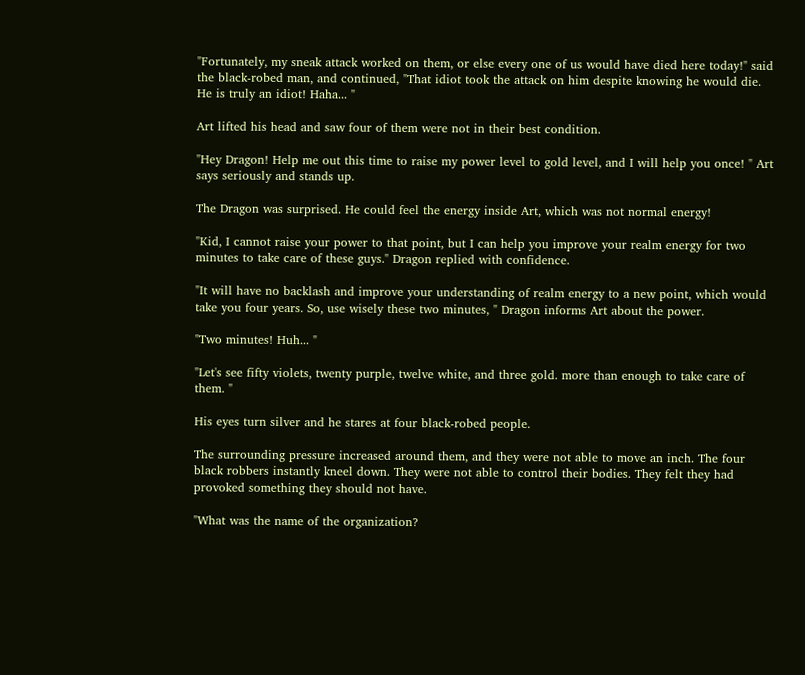"Fortunately, my sneak attack worked on them, or else every one of us would have died here today!" said the black-robed man, and continued, "That idiot took the attack on him despite knowing he would die. He is truly an idiot! Haha... "

Art lifted his head and saw four of them were not in their best condition.

"Hey Dragon! Help me out this time to raise my power level to gold level, and I will help you once! " Art says seriously and stands up.

The Dragon was surprised. He could feel the energy inside Art, which was not normal energy!

"Kid, I cannot raise your power to that point, but I can help you improve your realm energy for two minutes to take care of these guys." Dragon replied with confidence.

"It will have no backlash and improve your understanding of realm energy to a new point, which would take you four years. So, use wisely these two minutes, " Dragon informs Art about the power.

"Two minutes! Huh... "

"Let's see fifty violets, twenty purple, twelve white, and three gold. more than enough to take care of them. "

His eyes turn silver and he stares at four black-robed people.

The surrounding pressure increased around them, and they were not able to move an inch. The four black robbers instantly kneel down. They were not able to control their bodies. They felt they had provoked something they should not have.

"What was the name of the organization?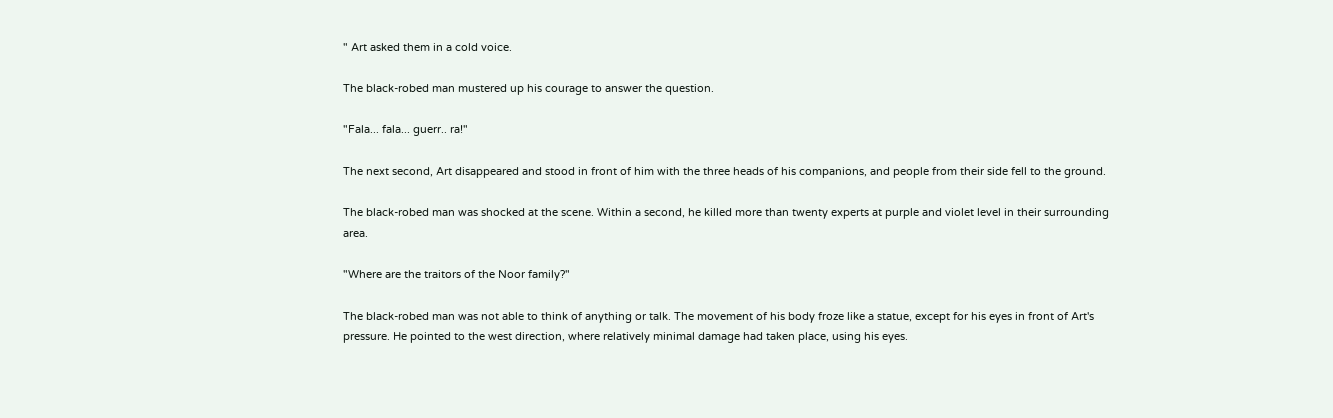" Art asked them in a cold voice.

The black-robed man mustered up his courage to answer the question.

"Fala... fala... guerr.. ra!"

The next second, Art disappeared and stood in front of him with the three heads of his companions, and people from their side fell to the ground.

The black-robed man was shocked at the scene. Within a second, he killed more than twenty experts at purple and violet level in their surrounding area.

"Where are the traitors of the Noor family?"

The black-robed man was not able to think of anything or talk. The movement of his body froze like a statue, except for his eyes in front of Art's pressure. He pointed to the west direction, where relatively minimal damage had taken place, using his eyes.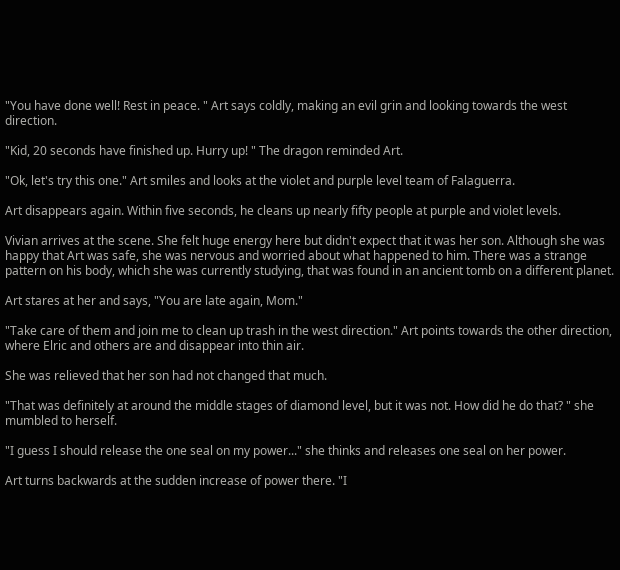"You have done well! Rest in peace. " Art says coldly, making an evil grin and looking towards the west direction.

"Kid, 20 seconds have finished up. Hurry up! " The dragon reminded Art.

"Ok, let's try this one." Art smiles and looks at the violet and purple level team of Falaguerra.

Art disappears again. Within five seconds, he cleans up nearly fifty people at purple and violet levels.

Vivian arrives at the scene. She felt huge energy here but didn't expect that it was her son. Although she was happy that Art was safe, she was nervous and worried about what happened to him. There was a strange pattern on his body, which she was currently studying, that was found in an ancient tomb on a different planet.

Art stares at her and says, "You are late again, Mom."

"Take care of them and join me to clean up trash in the west direction." Art points towards the other direction, where Elric and others are and disappear into thin air.

She was relieved that her son had not changed that much.

"That was definitely at around the middle stages of diamond level, but it was not. How did he do that? " she mumbled to herself.

"I guess I should release the one seal on my power..." she thinks and releases one seal on her power.

Art turns backwards at the sudden increase of power there. "I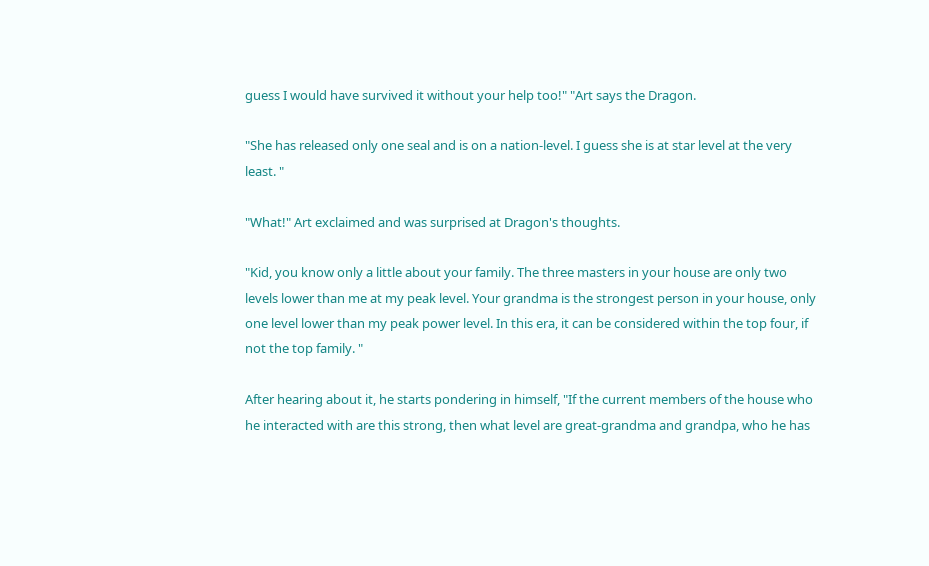guess I would have survived it without your help too!" "Art says the Dragon.

"She has released only one seal and is on a nation-level. I guess she is at star level at the very least. "

"What!" Art exclaimed and was surprised at Dragon's thoughts.

"Kid, you know only a little about your family. The three masters in your house are only two levels lower than me at my peak level. Your grandma is the strongest person in your house, only one level lower than my peak power level. In this era, it can be considered within the top four, if not the top family. "

After hearing about it, he starts pondering in himself, "If the current members of the house who he interacted with are this strong, then what level are great-grandma and grandpa, who he has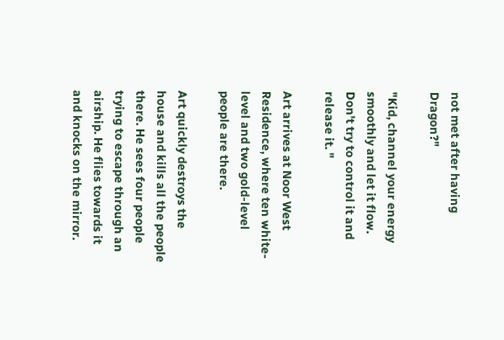not met after having Dragon?"

"Kid, channel your energy smoothly and let it flow. Don't try to control it and release it. "

Art arrives at Noor West Residence, where ten white-level and two gold-level people are there.

Art quickly destroys the house and kills all the people there. He sees four people trying to escape through an airship. He flies towards it and knocks on the mirror.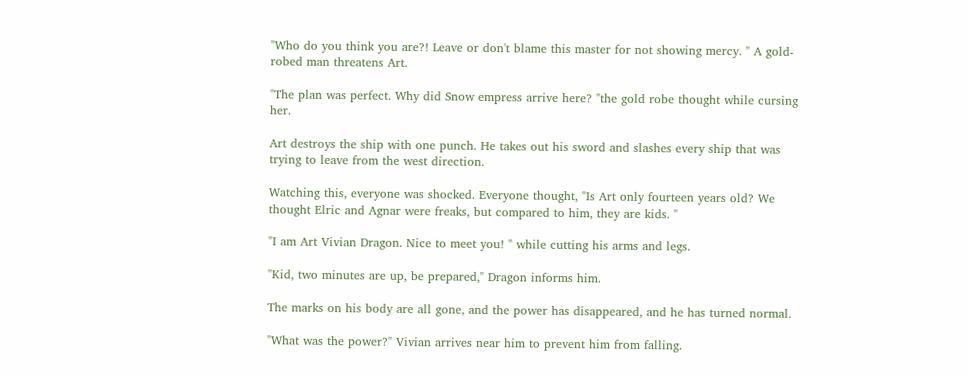"Who do you think you are?! Leave or don't blame this master for not showing mercy. " A gold-robed man threatens Art.

"The plan was perfect. Why did Snow empress arrive here? "the gold robe thought while cursing her.

Art destroys the ship with one punch. He takes out his sword and slashes every ship that was trying to leave from the west direction.

Watching this, everyone was shocked. Everyone thought, "Is Art only fourteen years old? We thought Elric and Agnar were freaks, but compared to him, they are kids. "

"I am Art Vivian Dragon. Nice to meet you! " while cutting his arms and legs.

"Kid, two minutes are up, be prepared," Dragon informs him.

The marks on his body are all gone, and the power has disappeared, and he has turned normal.

"What was the power?" Vivian arrives near him to prevent him from falling.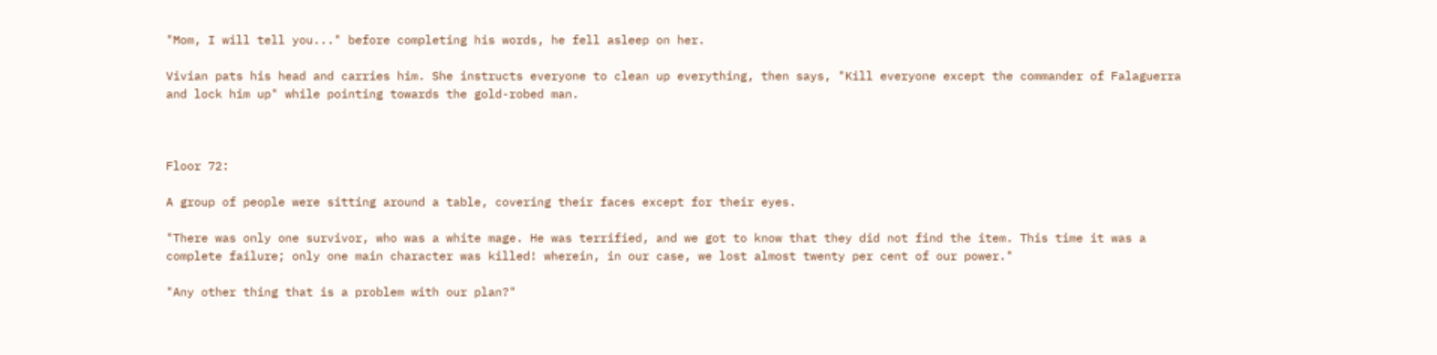"Mom, I will tell you..." before completing his words, he fell asleep on her.

Vivian pats his head and carries him. She instructs everyone to clean up everything, then says, "Kill everyone except the commander of Falaguerra and lock him up" while pointing towards the gold-robed man.



Floor 72:

A group of people were sitting around a table, covering their faces except for their eyes.

"There was only one survivor, who was a white mage. He was terrified, and we got to know that they did not find the item. This time it was a complete failure; only one main character was killed! wherein, in our case, we lost almost twenty per cent of our power."

"Any other thing that is a problem with our plan?"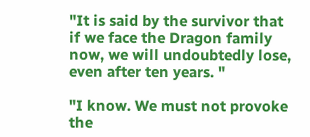"It is said by the survivor that if we face the Dragon family now, we will undoubtedly lose, even after ten years. "

"I know. We must not provoke the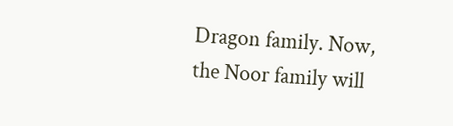Dragon family. Now, the Noor family will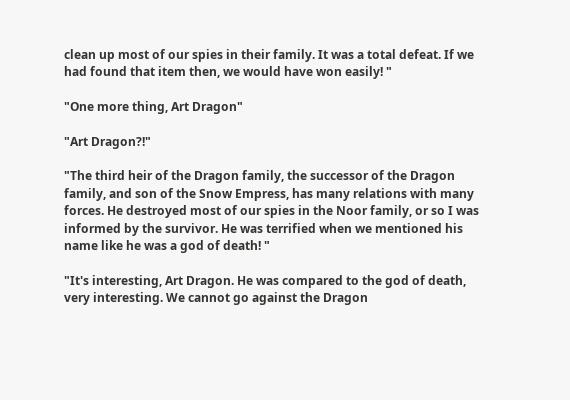clean up most of our spies in their family. It was a total defeat. If we had found that item then, we would have won easily! "

"One more thing, Art Dragon"

"Art Dragon?!"

"The third heir of the Dragon family, the successor of the Dragon family, and son of the Snow Empress, has many relations with many forces. He destroyed most of our spies in the Noor family, or so I was informed by the survivor. He was terrified when we mentioned his name like he was a god of death! "

"It's interesting, Art Dragon. He was compared to the god of death, very interesting. We cannot go against the Dragon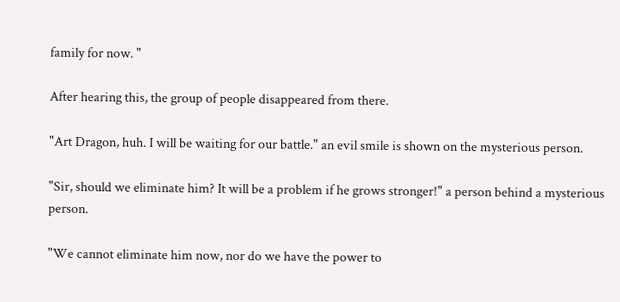family for now. "

After hearing this, the group of people disappeared from there.

"Art Dragon, huh. I will be waiting for our battle." an evil smile is shown on the mysterious person.

"Sir, should we eliminate him? It will be a problem if he grows stronger!" a person behind a mysterious person.

"We cannot eliminate him now, nor do we have the power to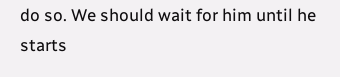do so. We should wait for him until he starts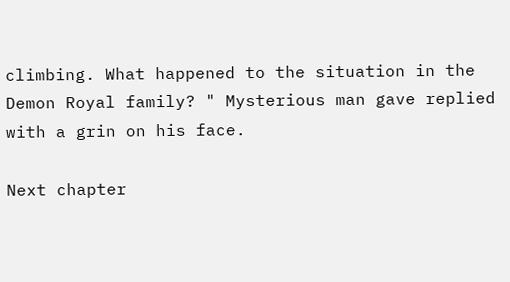climbing. What happened to the situation in the Demon Royal family? " Mysterious man gave replied with a grin on his face.

Next chapter